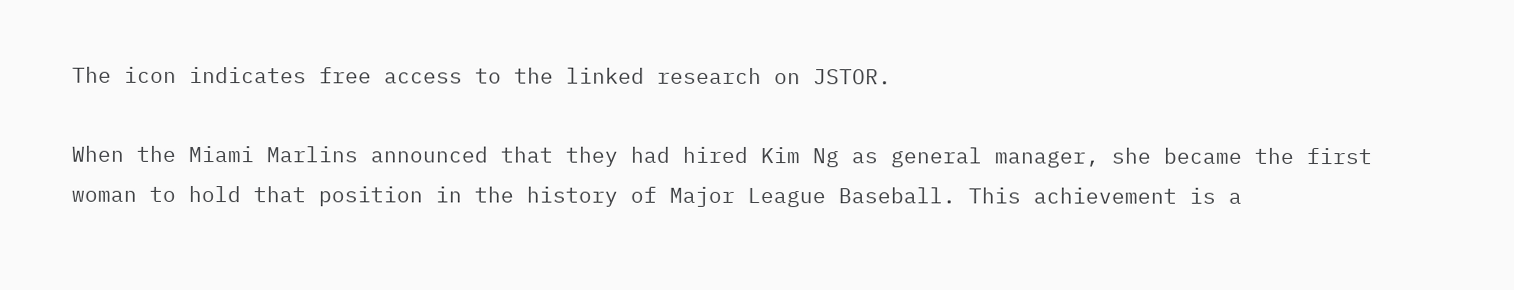The icon indicates free access to the linked research on JSTOR.

When the Miami Marlins announced that they had hired Kim Ng as general manager, she became the first woman to hold that position in the history of Major League Baseball. This achievement is a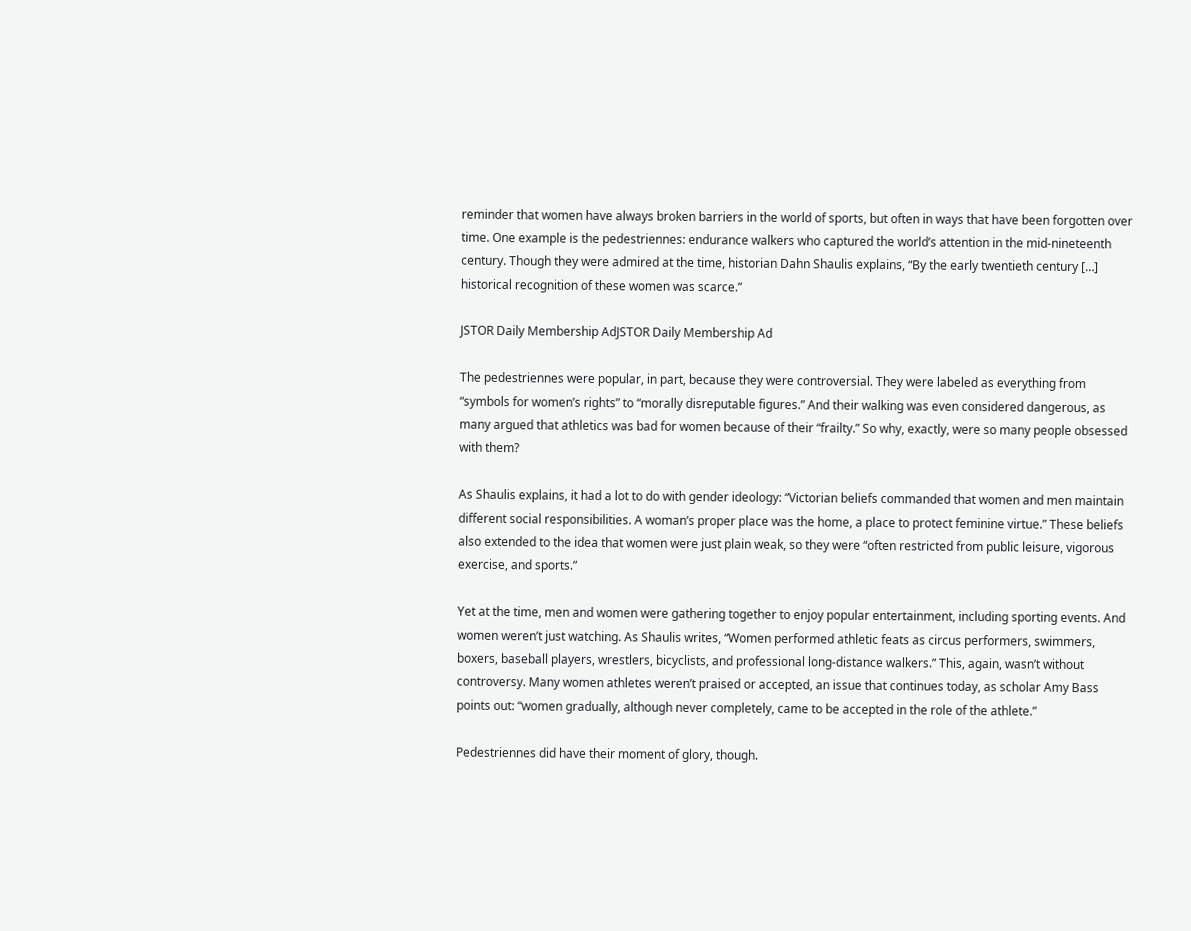reminder that women have always broken barriers in the world of sports, but often in ways that have been forgotten over time. One example is the pedestriennes: endurance walkers who captured the world’s attention in the mid-nineteenth century. Though they were admired at the time, historian Dahn Shaulis explains, “By the early twentieth century […] historical recognition of these women was scarce.”

JSTOR Daily Membership AdJSTOR Daily Membership Ad

The pedestriennes were popular, in part, because they were controversial. They were labeled as everything from “symbols for women’s rights” to “morally disreputable figures.” And their walking was even considered dangerous, as many argued that athletics was bad for women because of their “frailty.” So why, exactly, were so many people obsessed with them?

As Shaulis explains, it had a lot to do with gender ideology: “Victorian beliefs commanded that women and men maintain different social responsibilities. A woman’s proper place was the home, a place to protect feminine virtue.” These beliefs also extended to the idea that women were just plain weak, so they were “often restricted from public leisure, vigorous exercise, and sports.”

Yet at the time, men and women were gathering together to enjoy popular entertainment, including sporting events. And women weren’t just watching. As Shaulis writes, “Women performed athletic feats as circus performers, swimmers, boxers, baseball players, wrestlers, bicyclists, and professional long-distance walkers.” This, again, wasn’t without controversy. Many women athletes weren’t praised or accepted, an issue that continues today, as scholar Amy Bass points out: “women gradually, although never completely, came to be accepted in the role of the athlete.”

Pedestriennes did have their moment of glory, though.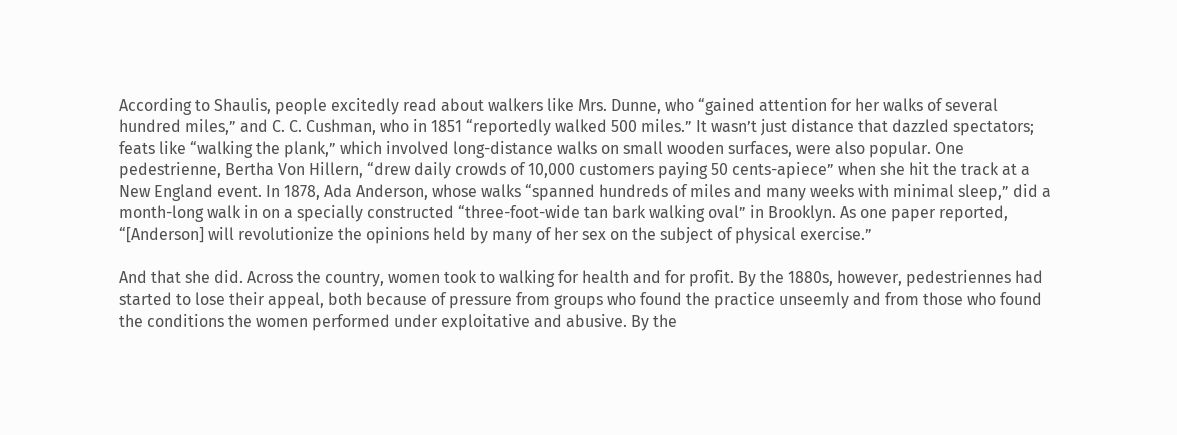According to Shaulis, people excitedly read about walkers like Mrs. Dunne, who “gained attention for her walks of several hundred miles,” and C. C. Cushman, who in 1851 “reportedly walked 500 miles.” It wasn’t just distance that dazzled spectators; feats like “walking the plank,” which involved long-distance walks on small wooden surfaces, were also popular. One pedestrienne, Bertha Von Hillern, “drew daily crowds of 10,000 customers paying 50 cents-apiece” when she hit the track at a New England event. In 1878, Ada Anderson, whose walks “spanned hundreds of miles and many weeks with minimal sleep,” did a month-long walk in on a specially constructed “three-foot-wide tan bark walking oval” in Brooklyn. As one paper reported, “[Anderson] will revolutionize the opinions held by many of her sex on the subject of physical exercise.”

And that she did. Across the country, women took to walking for health and for profit. By the 1880s, however, pedestriennes had started to lose their appeal, both because of pressure from groups who found the practice unseemly and from those who found the conditions the women performed under exploitative and abusive. By the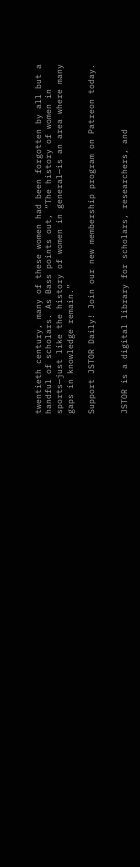twentieth century, many of these women had been forgotten by all but a handful of scholars. As Bass points out, “The history of women in sports—just like the history of women in general—is an area where many gaps in knowledge remain.”

Support JSTOR Daily! Join our new membership program on Patreon today.


JSTOR is a digital library for scholars, researchers, and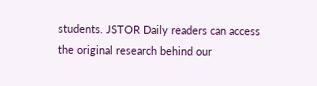students. JSTOR Daily readers can access the original research behind our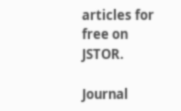articles for free on JSTOR.

Journal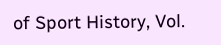of Sport History, Vol.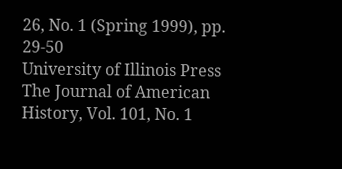26, No. 1 (Spring 1999), pp. 29-50
University of Illinois Press
The Journal of American History, Vol. 101, No. 1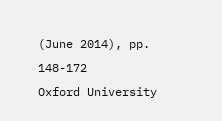(June 2014), pp. 148-172
Oxford University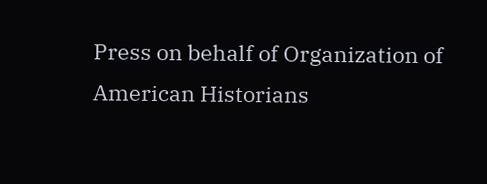Press on behalf of Organization of American Historians